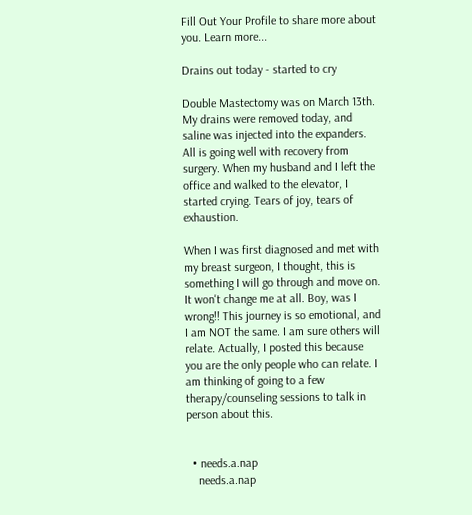Fill Out Your Profile to share more about you. Learn more...

Drains out today - started to cry

Double Mastectomy was on March 13th. My drains were removed today, and saline was injected into the expanders. All is going well with recovery from surgery. When my husband and I left the office and walked to the elevator, I started crying. Tears of joy, tears of exhaustion.

When I was first diagnosed and met with my breast surgeon, I thought, this is something I will go through and move on. It won't change me at all. Boy, was I wrong!! This journey is so emotional, and I am NOT the same. I am sure others will relate. Actually, I posted this because you are the only people who can relate. I am thinking of going to a few therapy/counseling sessions to talk in person about this.


  • needs.a.nap
    needs.a.nap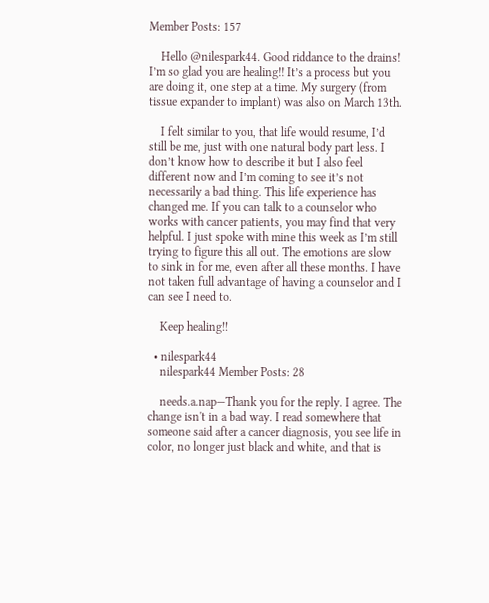Member Posts: 157

    Hello @nilespark44. Good riddance to the drains! I’m so glad you are healing!! It’s a process but you are doing it, one step at a time. My surgery (from tissue expander to implant) was also on March 13th.

    I felt similar to you, that life would resume, I’d still be me, just with one natural body part less. I don’t know how to describe it but I also feel different now and I’m coming to see it’s not necessarily a bad thing. This life experience has changed me. If you can talk to a counselor who works with cancer patients, you may find that very helpful. I just spoke with mine this week as I’m still trying to figure this all out. The emotions are slow to sink in for me, even after all these months. I have not taken full advantage of having a counselor and I can see I need to.

    Keep healing!!

  • nilespark44
    nilespark44 Member Posts: 28

    needs.a.nap—Thank you for the reply. I agree. The change isn't in a bad way. I read somewhere that someone said after a cancer diagnosis, you see life in color, no longer just black and white, and that is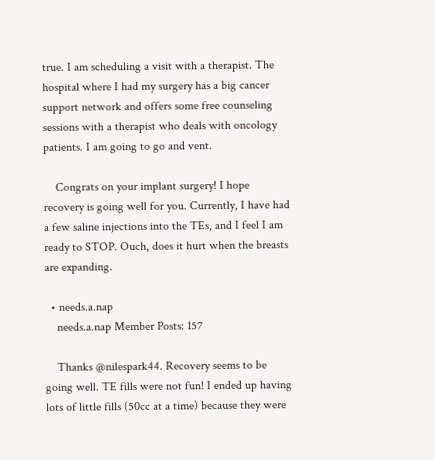true. I am scheduling a visit with a therapist. The hospital where I had my surgery has a big cancer support network and offers some free counseling sessions with a therapist who deals with oncology patients. I am going to go and vent.

    Congrats on your implant surgery! I hope recovery is going well for you. Currently, I have had a few saline injections into the TEs, and I feel I am ready to STOP. Ouch, does it hurt when the breasts are expanding.

  • needs.a.nap
    needs.a.nap Member Posts: 157

    Thanks @nilespark44. Recovery seems to be going well. TE fills were not fun! I ended up having lots of little fills (50cc at a time) because they were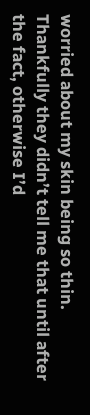worried about my skin being so thin. Thankfully they didn’t tell me that until after the fact, otherwise I’d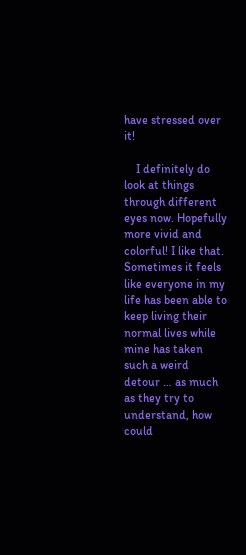have stressed over it!

    I definitely do look at things through different eyes now. Hopefully more vivid and colorful! I like that. Sometimes it feels like everyone in my life has been able to keep living their normal lives while mine has taken such a weird detour … as much as they try to understand, how could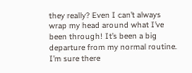they really? Even I can’t always wrap my head around what I’ve been through! It’s been a big departure from my normal routine. I’m sure there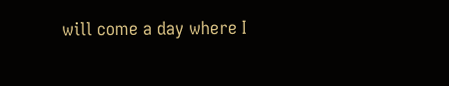will come a day where I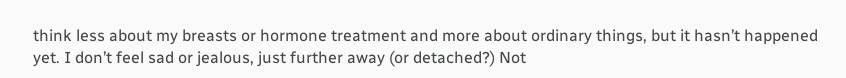think less about my breasts or hormone treatment and more about ordinary things, but it hasn’t happened yet. I don’t feel sad or jealous, just further away (or detached?) Not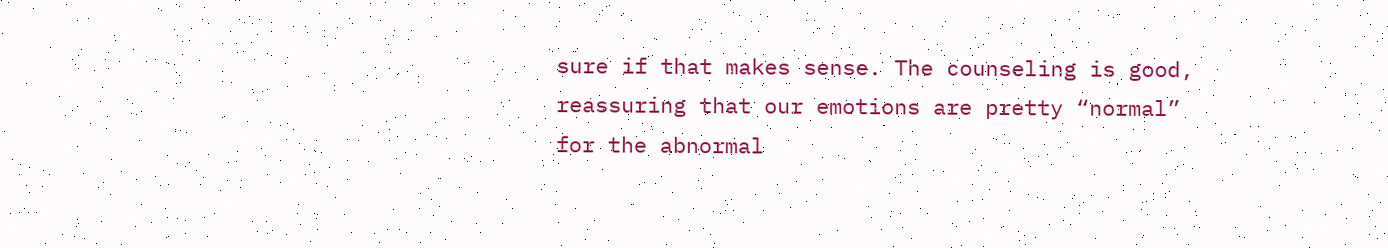sure if that makes sense. The counseling is good, reassuring that our emotions are pretty “normal” for the abnormal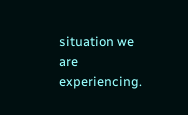situation we are experiencing.